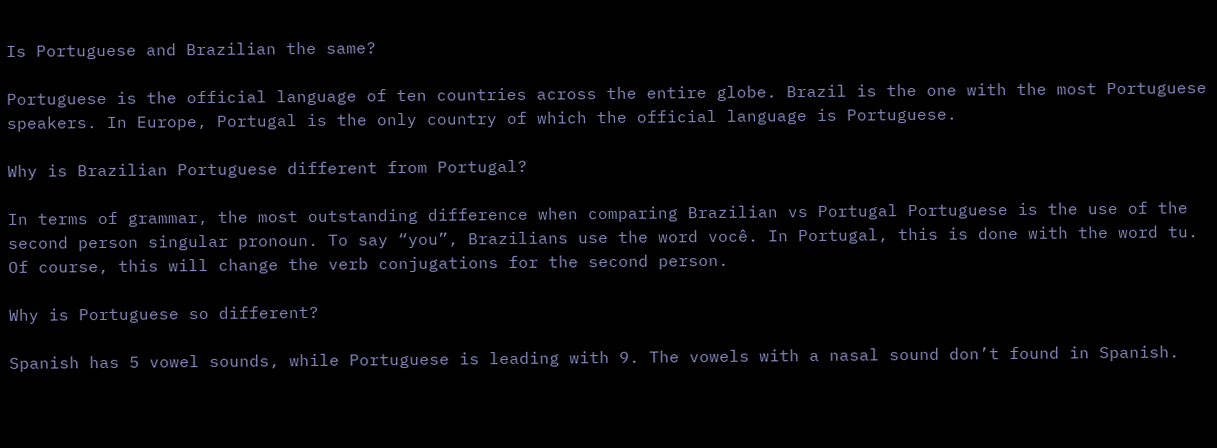Is Portuguese and Brazilian the same?

Portuguese is the official language of ten countries across the entire globe. Brazil is the one with the most Portuguese speakers. In Europe, Portugal is the only country of which the official language is Portuguese.

Why is Brazilian Portuguese different from Portugal?

In terms of grammar, the most outstanding difference when comparing Brazilian vs Portugal Portuguese is the use of the second person singular pronoun. To say “you”, Brazilians use the word você. In Portugal, this is done with the word tu. Of course, this will change the verb conjugations for the second person.

Why is Portuguese so different?

Spanish has 5 vowel sounds, while Portuguese is leading with 9. The vowels with a nasal sound don’t found in Spanish.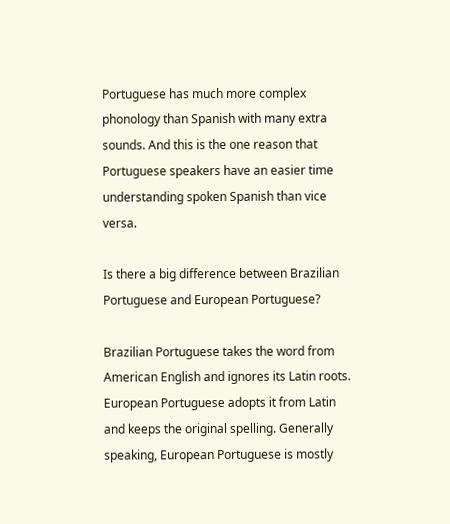Portuguese has much more complex phonology than Spanish with many extra sounds. And this is the one reason that Portuguese speakers have an easier time understanding spoken Spanish than vice versa.

Is there a big difference between Brazilian Portuguese and European Portuguese?

Brazilian Portuguese takes the word from American English and ignores its Latin roots. European Portuguese adopts it from Latin and keeps the original spelling. Generally speaking, European Portuguese is mostly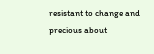resistant to change and precious about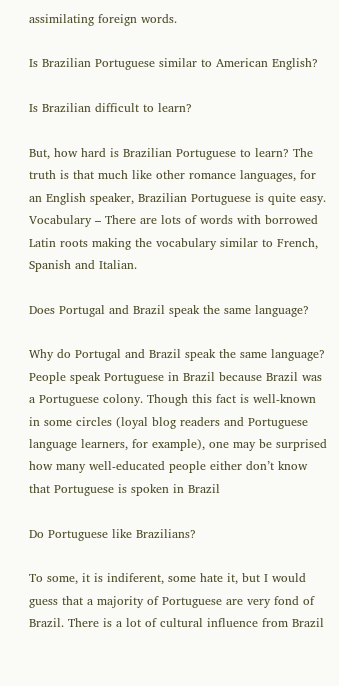assimilating foreign words.

Is Brazilian Portuguese similar to American English?

Is Brazilian difficult to learn?

But, how hard is Brazilian Portuguese to learn? The truth is that much like other romance languages, for an English speaker, Brazilian Portuguese is quite easy. Vocabulary – There are lots of words with borrowed Latin roots making the vocabulary similar to French, Spanish and Italian.

Does Portugal and Brazil speak the same language?

Why do Portugal and Brazil speak the same language? People speak Portuguese in Brazil because Brazil was a Portuguese colony. Though this fact is well-known in some circles (loyal blog readers and Portuguese language learners, for example), one may be surprised how many well-educated people either don’t know that Portuguese is spoken in Brazil

Do Portuguese like Brazilians?

To some, it is indiferent, some hate it, but I would guess that a majority of Portuguese are very fond of Brazil. There is a lot of cultural influence from Brazil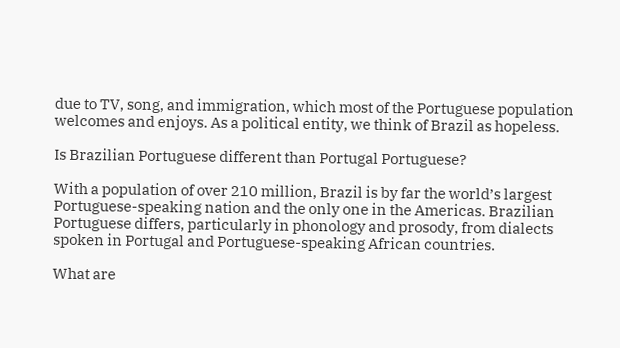due to TV, song, and immigration, which most of the Portuguese population welcomes and enjoys. As a political entity, we think of Brazil as hopeless.

Is Brazilian Portuguese different than Portugal Portuguese?

With a population of over 210 million, Brazil is by far the world’s largest Portuguese-speaking nation and the only one in the Americas. Brazilian Portuguese differs, particularly in phonology and prosody, from dialects spoken in Portugal and Portuguese-speaking African countries.

What are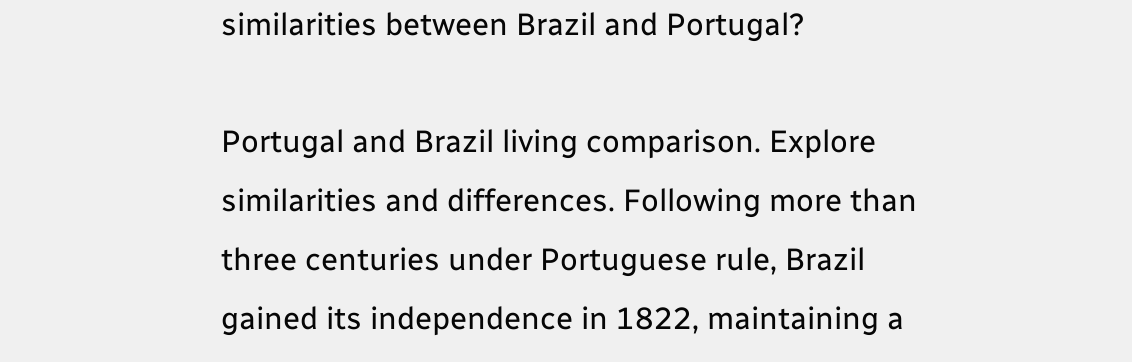similarities between Brazil and Portugal?

Portugal and Brazil living comparison. Explore similarities and differences. Following more than three centuries under Portuguese rule, Brazil gained its independence in 1822, maintaining a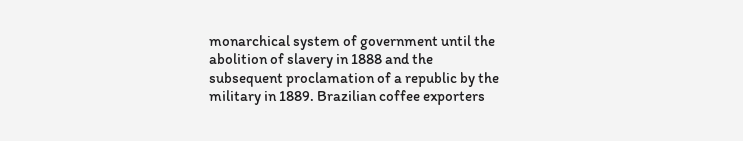monarchical system of government until the abolition of slavery in 1888 and the subsequent proclamation of a republic by the military in 1889. Brazilian coffee exporters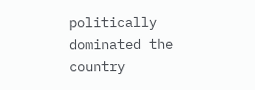politically dominated the country